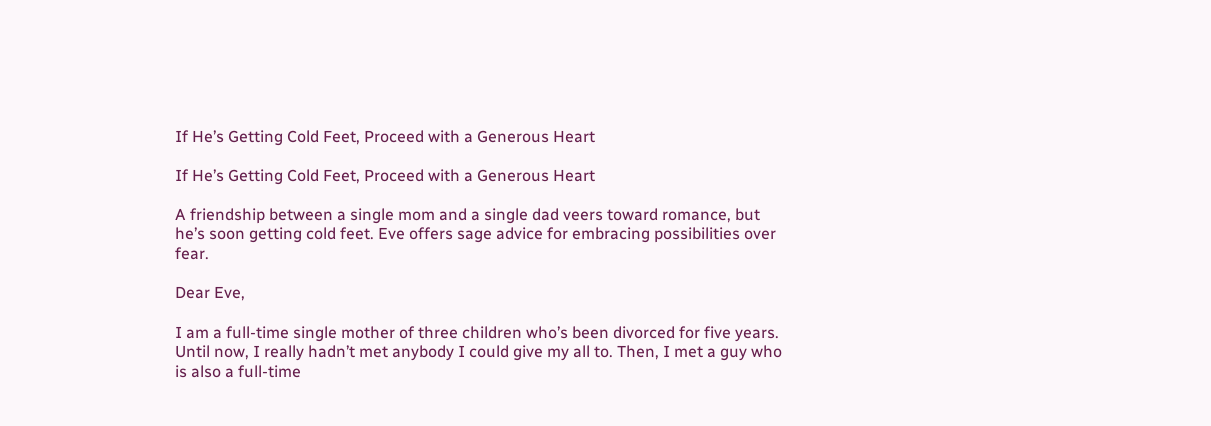If He’s Getting Cold Feet, Proceed with a Generous Heart

If He’s Getting Cold Feet, Proceed with a Generous Heart

A friendship between a single mom and a single dad veers toward romance, but he’s soon getting cold feet. Eve offers sage advice for embracing possibilities over fear.

Dear Eve,

I am a full-time single mother of three children who’s been divorced for five years. Until now, I really hadn’t met anybody I could give my all to. Then, I met a guy who is also a full-time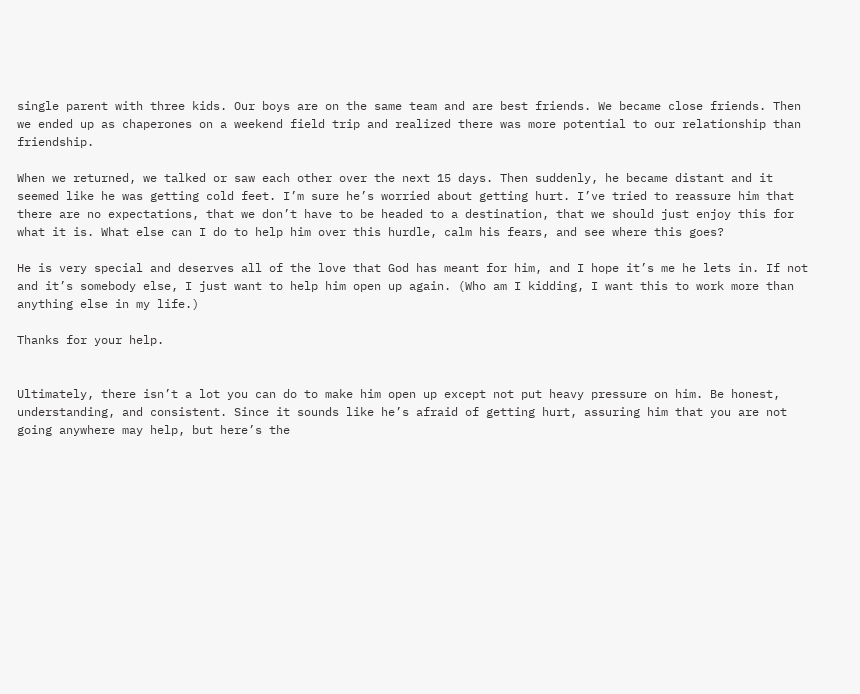single parent with three kids. Our boys are on the same team and are best friends. We became close friends. Then we ended up as chaperones on a weekend field trip and realized there was more potential to our relationship than friendship.

When we returned, we talked or saw each other over the next 15 days. Then suddenly, he became distant and it seemed like he was getting cold feet. I’m sure he’s worried about getting hurt. I’ve tried to reassure him that there are no expectations, that we don’t have to be headed to a destination, that we should just enjoy this for what it is. What else can I do to help him over this hurdle, calm his fears, and see where this goes?

He is very special and deserves all of the love that God has meant for him, and I hope it’s me he lets in. If not and it’s somebody else, I just want to help him open up again. (Who am I kidding, I want this to work more than anything else in my life.)

Thanks for your help.


Ultimately, there isn’t a lot you can do to make him open up except not put heavy pressure on him. Be honest, understanding, and consistent. Since it sounds like he’s afraid of getting hurt, assuring him that you are not going anywhere may help, but here’s the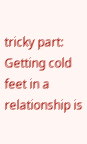tricky part: Getting cold feet in a relationship is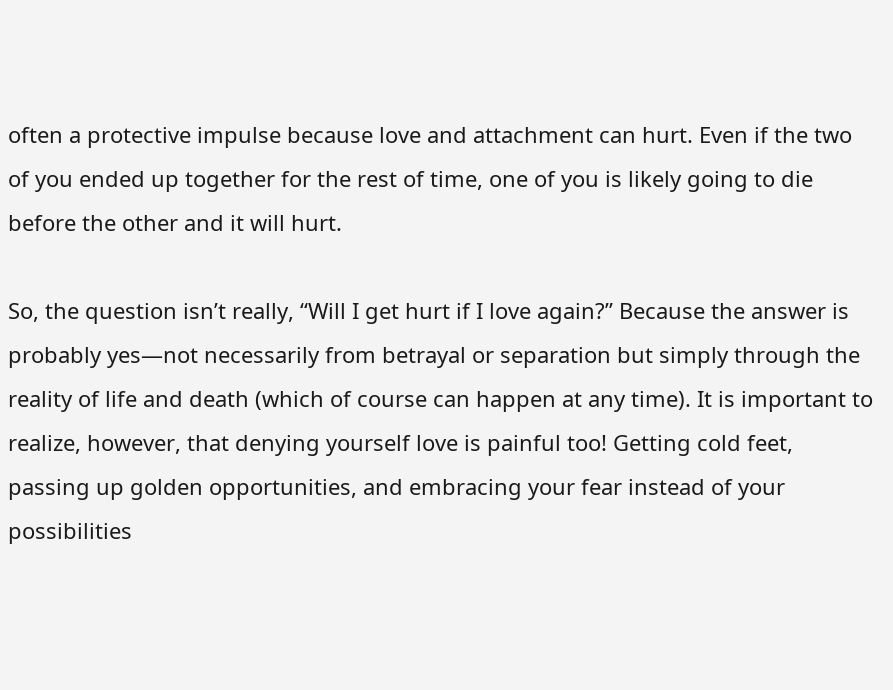often a protective impulse because love and attachment can hurt. Even if the two of you ended up together for the rest of time, one of you is likely going to die before the other and it will hurt.

So, the question isn’t really, “Will I get hurt if I love again?” Because the answer is probably yes—not necessarily from betrayal or separation but simply through the reality of life and death (which of course can happen at any time). It is important to realize, however, that denying yourself love is painful too! Getting cold feet, passing up golden opportunities, and embracing your fear instead of your possibilities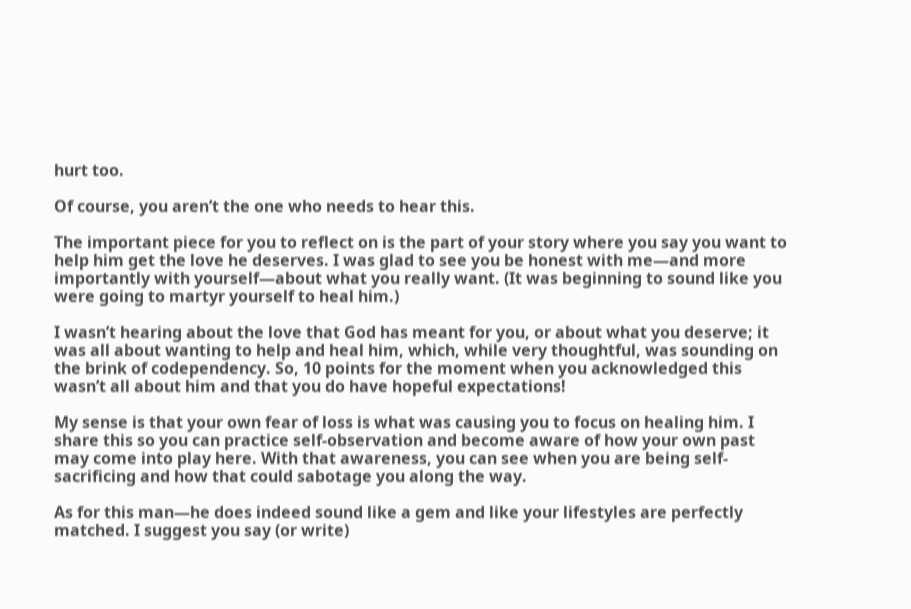hurt too.

Of course, you aren’t the one who needs to hear this.

The important piece for you to reflect on is the part of your story where you say you want to help him get the love he deserves. I was glad to see you be honest with me—and more importantly with yourself—about what you really want. (It was beginning to sound like you were going to martyr yourself to heal him.)

I wasn’t hearing about the love that God has meant for you, or about what you deserve; it was all about wanting to help and heal him, which, while very thoughtful, was sounding on the brink of codependency. So, 10 points for the moment when you acknowledged this wasn’t all about him and that you do have hopeful expectations!

My sense is that your own fear of loss is what was causing you to focus on healing him. I share this so you can practice self-observation and become aware of how your own past may come into play here. With that awareness, you can see when you are being self-sacrificing and how that could sabotage you along the way.

As for this man—he does indeed sound like a gem and like your lifestyles are perfectly matched. I suggest you say (or write)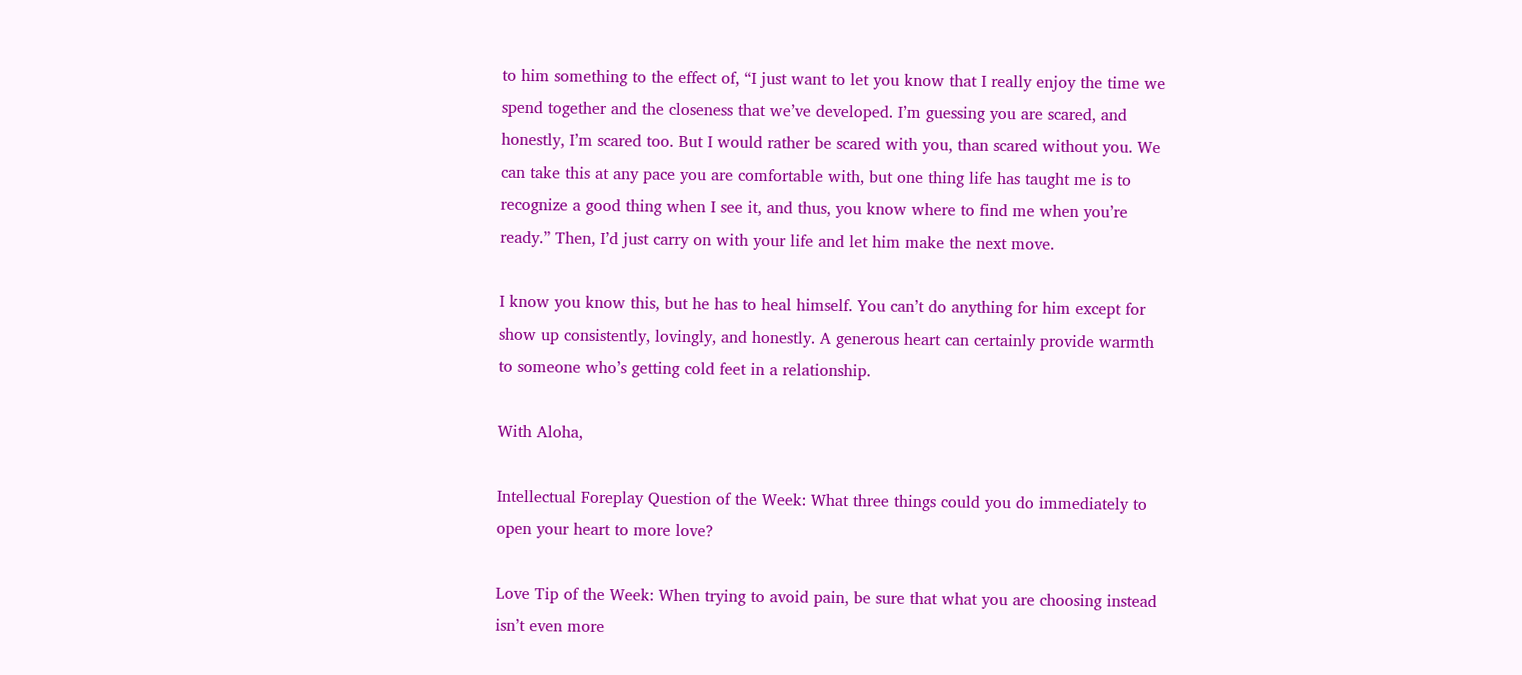to him something to the effect of, “I just want to let you know that I really enjoy the time we spend together and the closeness that we’ve developed. I’m guessing you are scared, and honestly, I’m scared too. But I would rather be scared with you, than scared without you. We can take this at any pace you are comfortable with, but one thing life has taught me is to recognize a good thing when I see it, and thus, you know where to find me when you’re ready.” Then, I’d just carry on with your life and let him make the next move.

I know you know this, but he has to heal himself. You can’t do anything for him except for show up consistently, lovingly, and honestly. A generous heart can certainly provide warmth to someone who’s getting cold feet in a relationship.

With Aloha,

Intellectual Foreplay Question of the Week: What three things could you do immediately to open your heart to more love?

Love Tip of the Week: When trying to avoid pain, be sure that what you are choosing instead isn’t even more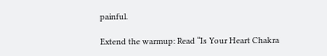painful.

Extend the warmup: Read “Is Your Heart Chakra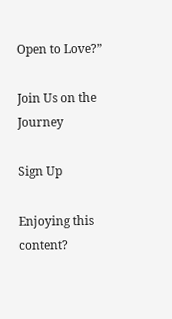Open to Love?”

Join Us on the Journey

Sign Up

Enjoying this content?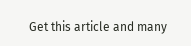Get this article and many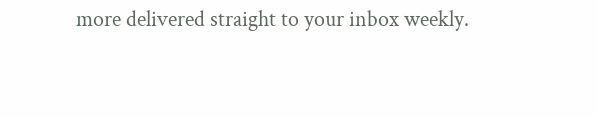more delivered straight to your inbox weekly.